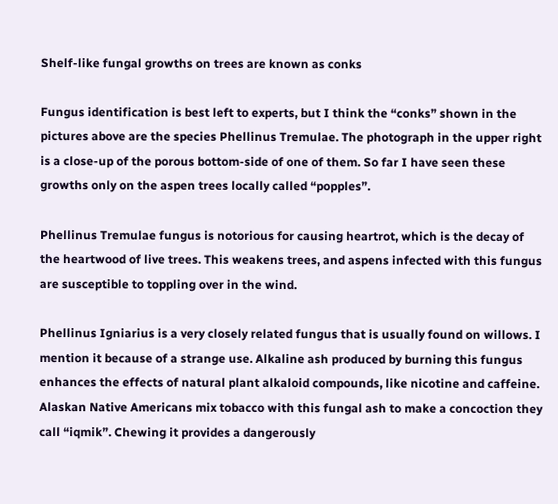Shelf-like fungal growths on trees are known as conks

Fungus identification is best left to experts, but I think the “conks” shown in the pictures above are the species Phellinus Tremulae. The photograph in the upper right is a close-up of the porous bottom-side of one of them. So far I have seen these growths only on the aspen trees locally called “popples”.

Phellinus Tremulae fungus is notorious for causing heartrot, which is the decay of the heartwood of live trees. This weakens trees, and aspens infected with this fungus are susceptible to toppling over in the wind.

Phellinus Igniarius is a very closely related fungus that is usually found on willows. I mention it because of a strange use. Alkaline ash produced by burning this fungus enhances the effects of natural plant alkaloid compounds, like nicotine and caffeine. Alaskan Native Americans mix tobacco with this fungal ash to make a concoction they call “iqmik”. Chewing it provides a dangerously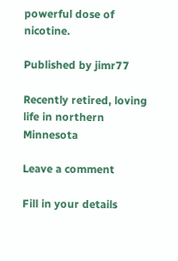powerful dose of nicotine.

Published by jimr77

Recently retired, loving life in northern Minnesota

Leave a comment

Fill in your details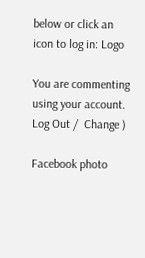below or click an icon to log in: Logo

You are commenting using your account. Log Out /  Change )

Facebook photo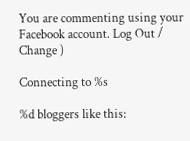You are commenting using your Facebook account. Log Out /  Change )

Connecting to %s

%d bloggers like this: